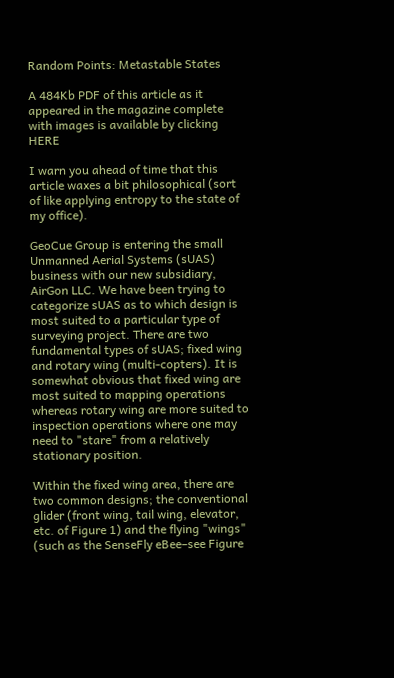Random Points: Metastable States

A 484Kb PDF of this article as it appeared in the magazine complete with images is available by clicking HERE

I warn you ahead of time that this article waxes a bit philosophical (sort of like applying entropy to the state of my office).

GeoCue Group is entering the small Unmanned Aerial Systems (sUAS) business with our new subsidiary, AirGon LLC. We have been trying to categorize sUAS as to which design is most suited to a particular type of surveying project. There are two fundamental types of sUAS; fixed wing and rotary wing (multi-copters). It is somewhat obvious that fixed wing are most suited to mapping operations whereas rotary wing are more suited to inspection operations where one may need to "stare" from a relatively stationary position.

Within the fixed wing area, there are two common designs; the conventional glider (front wing, tail wing, elevator, etc. of Figure 1) and the flying "wings" (such as the SenseFly eBee–see Figure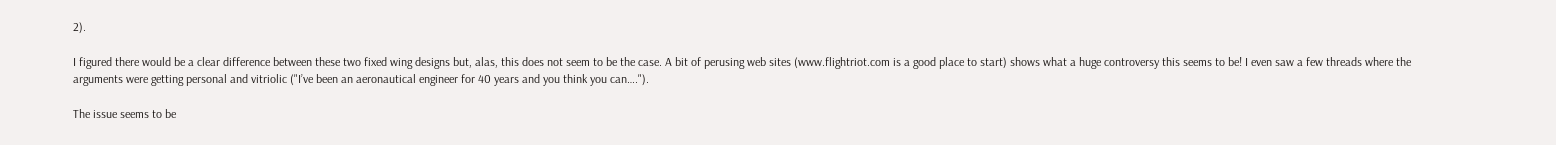2).

I figured there would be a clear difference between these two fixed wing designs but, alas, this does not seem to be the case. A bit of perusing web sites (www.flightriot.com is a good place to start) shows what a huge controversy this seems to be! I even saw a few threads where the arguments were getting personal and vitriolic ("I’ve been an aeronautical engineer for 40 years and you think you can….").

The issue seems to be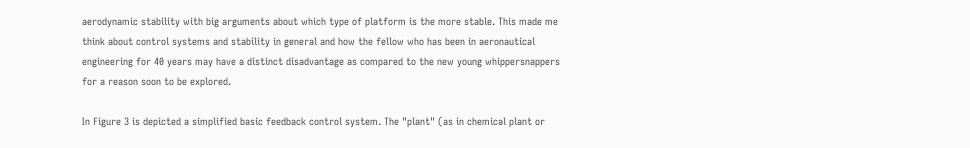aerodynamic stability with big arguments about which type of platform is the more stable. This made me think about control systems and stability in general and how the fellow who has been in aeronautical engineering for 40 years may have a distinct disadvantage as compared to the new young whippersnappers for a reason soon to be explored.

In Figure 3 is depicted a simplified basic feedback control system. The "plant" (as in chemical plant or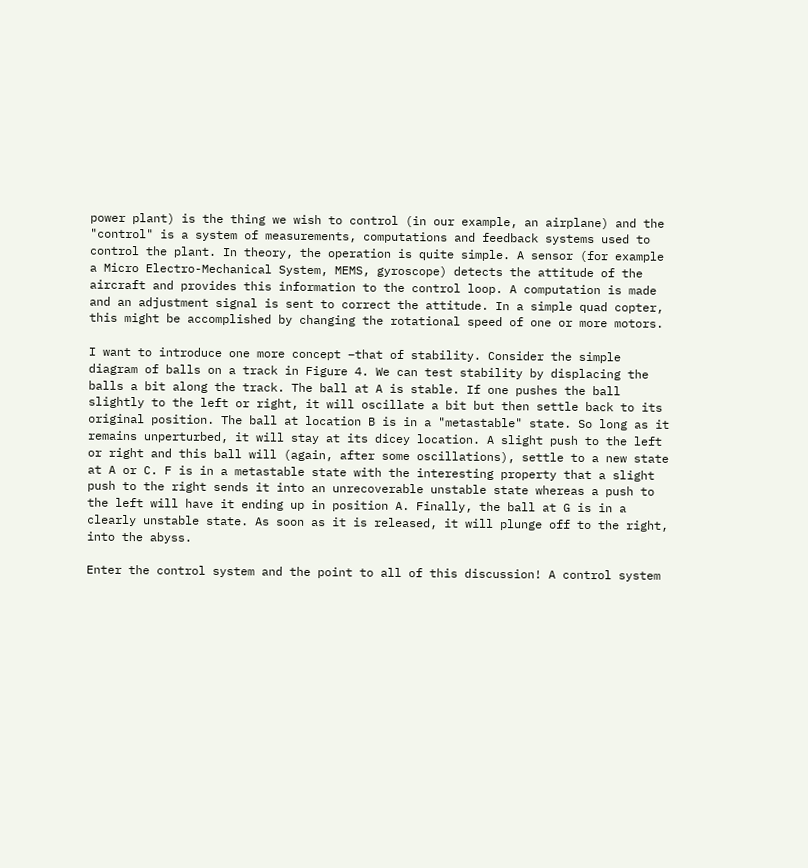power plant) is the thing we wish to control (in our example, an airplane) and the "control" is a system of measurements, computations and feedback systems used to control the plant. In theory, the operation is quite simple. A sensor (for example a Micro Electro-Mechanical System, MEMS, gyroscope) detects the attitude of the aircraft and provides this information to the control loop. A computation is made and an adjustment signal is sent to correct the attitude. In a simple quad copter, this might be accomplished by changing the rotational speed of one or more motors.

I want to introduce one more concept –that of stability. Consider the simple diagram of balls on a track in Figure 4. We can test stability by displacing the balls a bit along the track. The ball at A is stable. If one pushes the ball slightly to the left or right, it will oscillate a bit but then settle back to its original position. The ball at location B is in a "metastable" state. So long as it remains unperturbed, it will stay at its dicey location. A slight push to the left or right and this ball will (again, after some oscillations), settle to a new state at A or C. F is in a metastable state with the interesting property that a slight push to the right sends it into an unrecoverable unstable state whereas a push to the left will have it ending up in position A. Finally, the ball at G is in a clearly unstable state. As soon as it is released, it will plunge off to the right, into the abyss.

Enter the control system and the point to all of this discussion! A control system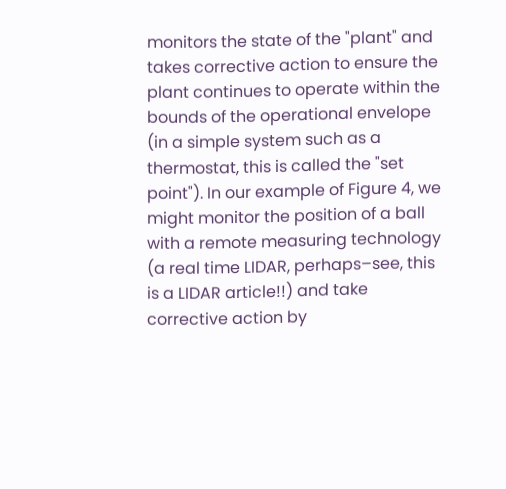monitors the state of the "plant" and takes corrective action to ensure the plant continues to operate within the bounds of the operational envelope (in a simple system such as a thermostat, this is called the "set point"). In our example of Figure 4, we might monitor the position of a ball with a remote measuring technology (a real time LIDAR, perhaps–see, this is a LIDAR article!!) and take corrective action by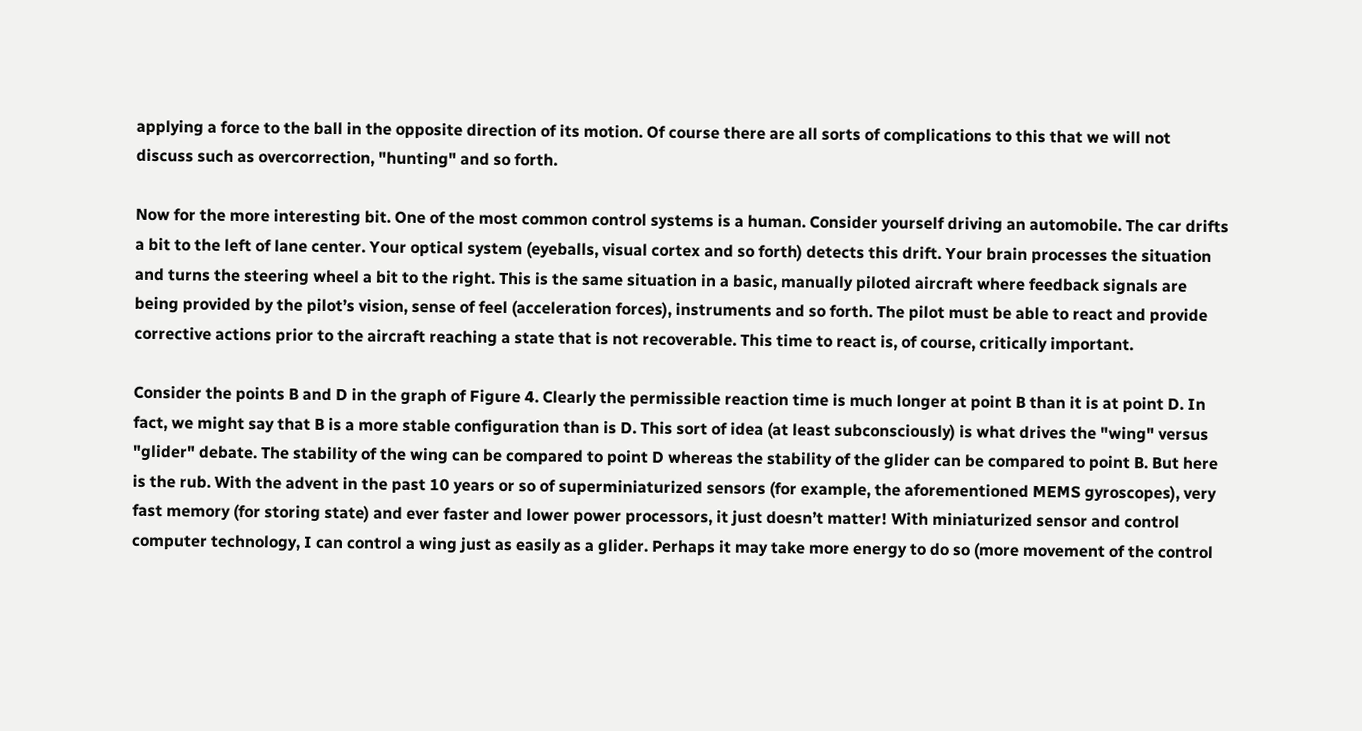applying a force to the ball in the opposite direction of its motion. Of course there are all sorts of complications to this that we will not discuss such as overcorrection, "hunting" and so forth.

Now for the more interesting bit. One of the most common control systems is a human. Consider yourself driving an automobile. The car drifts a bit to the left of lane center. Your optical system (eyeballs, visual cortex and so forth) detects this drift. Your brain processes the situation and turns the steering wheel a bit to the right. This is the same situation in a basic, manually piloted aircraft where feedback signals are being provided by the pilot’s vision, sense of feel (acceleration forces), instruments and so forth. The pilot must be able to react and provide corrective actions prior to the aircraft reaching a state that is not recoverable. This time to react is, of course, critically important.

Consider the points B and D in the graph of Figure 4. Clearly the permissible reaction time is much longer at point B than it is at point D. In fact, we might say that B is a more stable configuration than is D. This sort of idea (at least subconsciously) is what drives the "wing" versus "glider" debate. The stability of the wing can be compared to point D whereas the stability of the glider can be compared to point B. But here is the rub. With the advent in the past 10 years or so of superminiaturized sensors (for example, the aforementioned MEMS gyroscopes), very fast memory (for storing state) and ever faster and lower power processors, it just doesn’t matter! With miniaturized sensor and control computer technology, I can control a wing just as easily as a glider. Perhaps it may take more energy to do so (more movement of the control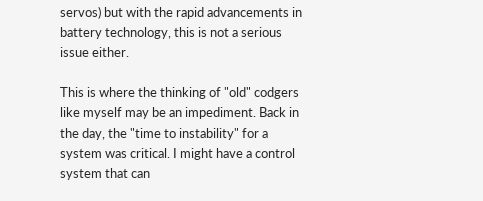servos) but with the rapid advancements in battery technology, this is not a serious issue either.

This is where the thinking of "old" codgers like myself may be an impediment. Back in the day, the "time to instability" for a system was critical. I might have a control system that can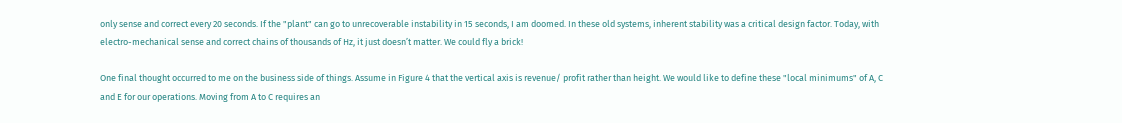only sense and correct every 20 seconds. If the "plant" can go to unrecoverable instability in 15 seconds, I am doomed. In these old systems, inherent stability was a critical design factor. Today, with electro-mechanical sense and correct chains of thousands of Hz, it just doesn’t matter. We could fly a brick!

One final thought occurred to me on the business side of things. Assume in Figure 4 that the vertical axis is revenue/ profit rather than height. We would like to define these "local minimums" of A, C and E for our operations. Moving from A to C requires an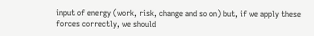input of energy (work, risk, change and so on) but, if we apply these forces correctly, we should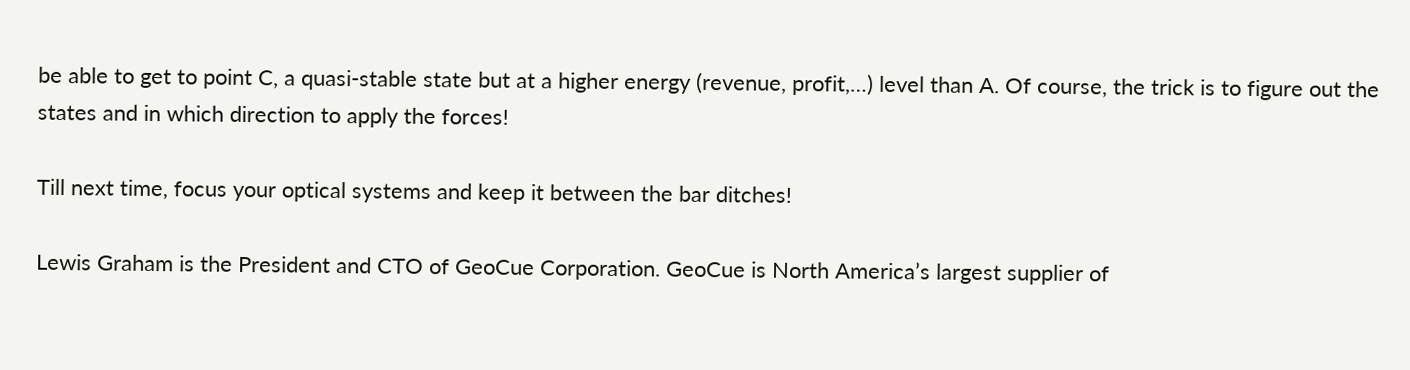be able to get to point C, a quasi-stable state but at a higher energy (revenue, profit,…) level than A. Of course, the trick is to figure out the states and in which direction to apply the forces!

Till next time, focus your optical systems and keep it between the bar ditches!

Lewis Graham is the President and CTO of GeoCue Corporation. GeoCue is North America’s largest supplier of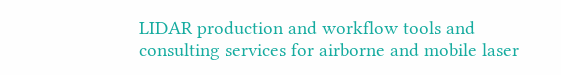LIDAR production and workflow tools and consulting services for airborne and mobile laser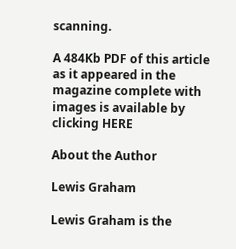scanning.

A 484Kb PDF of this article as it appeared in the magazine complete with images is available by clicking HERE

About the Author

Lewis Graham

Lewis Graham is the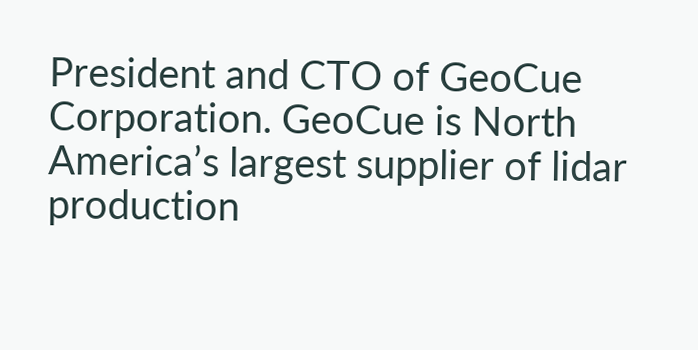President and CTO of GeoCue Corporation. GeoCue is North America’s largest supplier of lidar production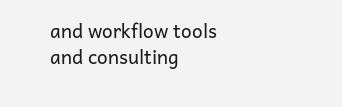and workflow tools and consulting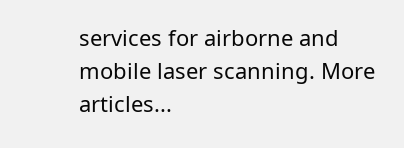services for airborne and mobile laser scanning. More articles...